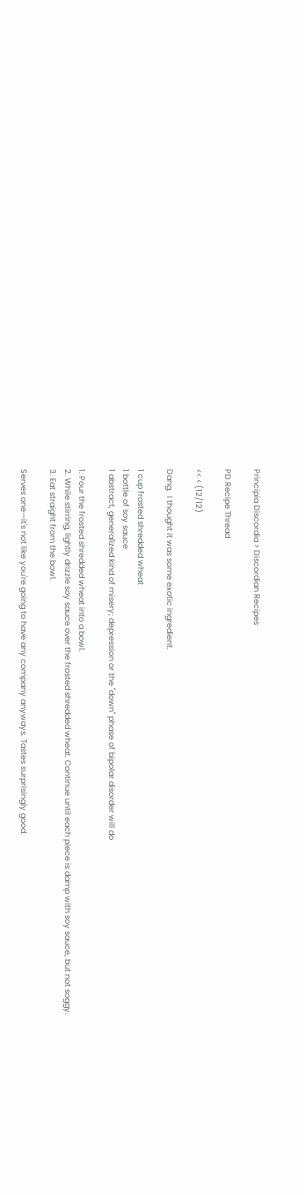Principia Discordia > Discordian Recipes

PD Recipe Thread

<< < (12/12)

Dang.  I thought it was some exotic ingredient.

1 cup frosted shredded wheat
1 bottle of soy sauce
1 abstract, generalized kind of misery; depression or the "down" phase of bipolar disorder will do

1. Pour the frosted shredded wheat into a bowl.
2. While stirring, lightly drizzle soy sauce over the frosted shredded wheat. Continue until each piece is damp with soy sauce, but not soggy.
3. Eat straight from the bowl.

Serves one—it's not like you're going to have any company anyways. Tastes surprisingly good.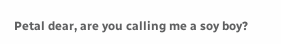Petal dear, are you calling me a soy boy?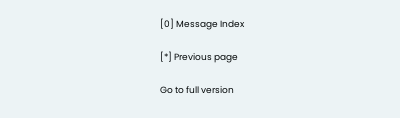[0] Message Index

[*] Previous page

Go to full version